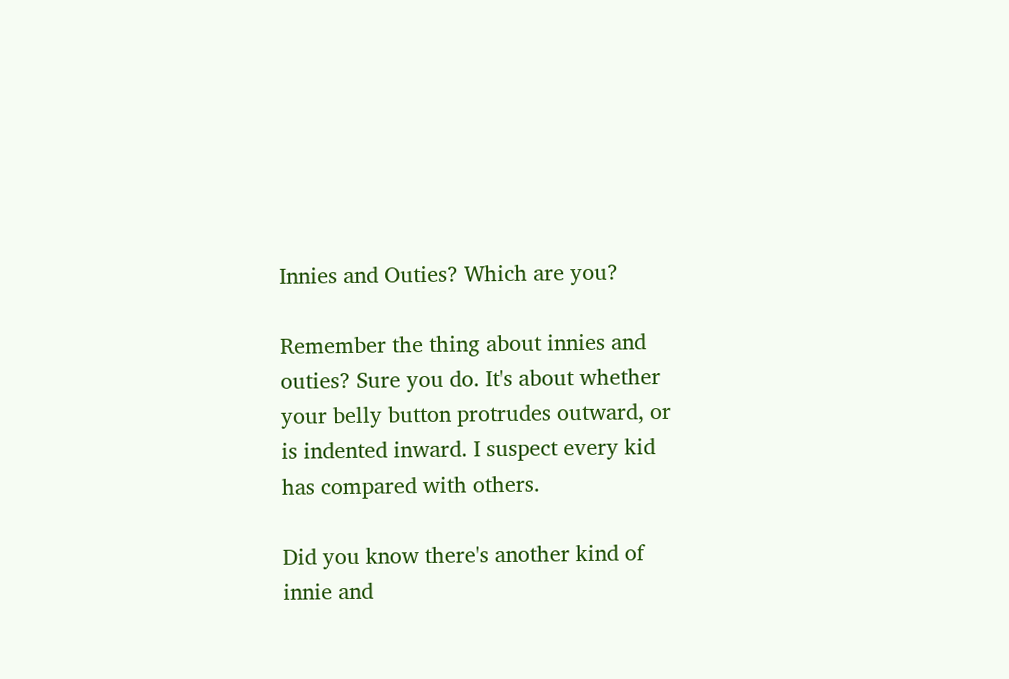Innies and Outies? Which are you?

Remember the thing about innies and outies? Sure you do. It's about whether your belly button protrudes outward, or is indented inward. I suspect every kid has compared with others.

Did you know there's another kind of innie and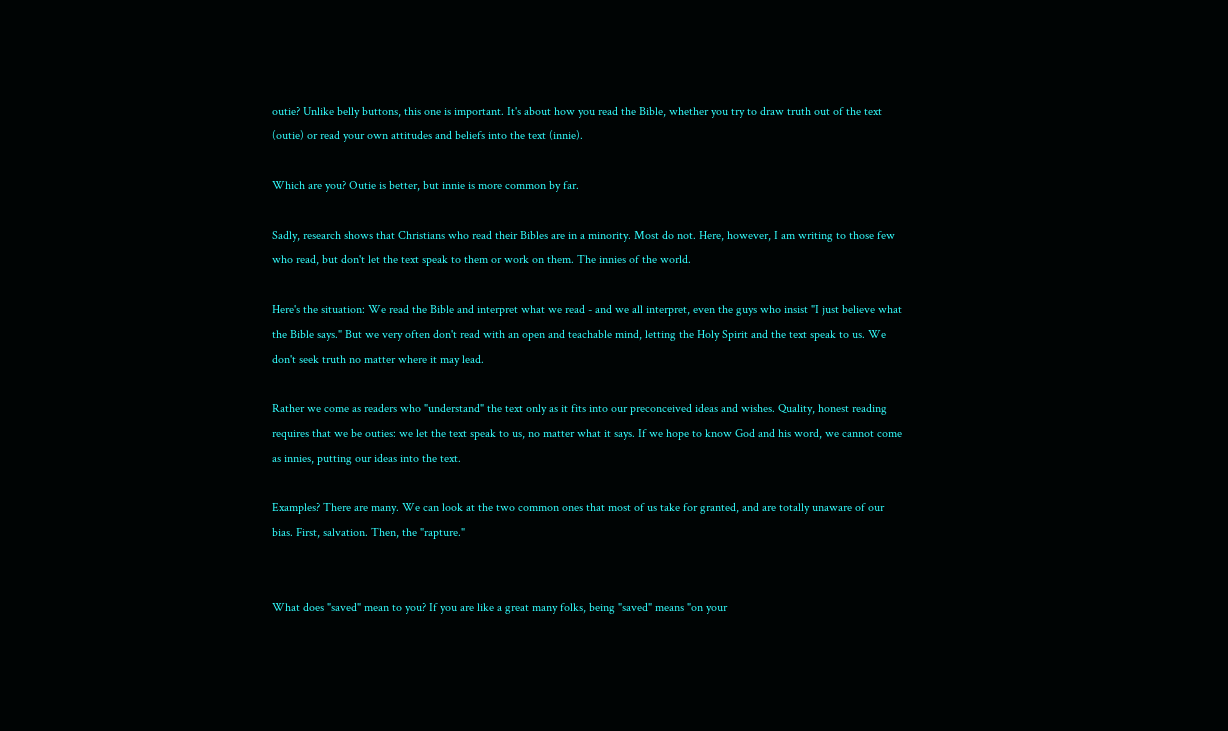outie? Unlike belly buttons, this one is important. It's about how you read the Bible, whether you try to draw truth out of the text (outie) or read your own attitudes and beliefs into the text (innie).

Which are you? Outie is better, but innie is more common by far.

Sadly, research shows that Christians who read their Bibles are in a minority. Most do not. Here, however, I am writing to those few who read, but don't let the text speak to them or work on them. The innies of the world.

Here's the situation: We read the Bible and interpret what we read - and we all interpret, even the guys who insist "I just believe what the Bible says." But we very often don't read with an open and teachable mind, letting the Holy Spirit and the text speak to us. We don't seek truth no matter where it may lead.

Rather we come as readers who "understand" the text only as it fits into our preconceived ideas and wishes. Quality, honest reading requires that we be outies: we let the text speak to us, no matter what it says. If we hope to know God and his word, we cannot come as innies, putting our ideas into the text.

Examples? There are many. We can look at the two common ones that most of us take for granted, and are totally unaware of our bias. First, salvation. Then, the "rapture."


What does "saved" mean to you? If you are like a great many folks, being "saved" means "on your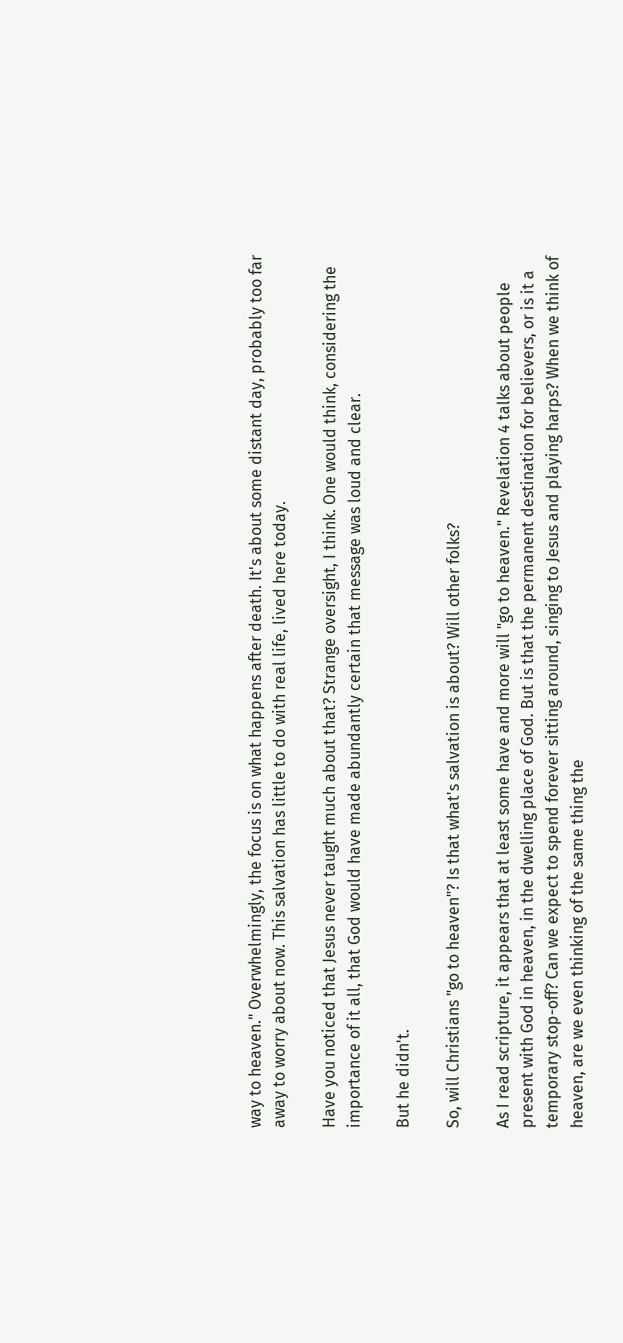way to heaven." Overwhelmingly, the focus is on what happens after death. It's about some distant day, probably too far away to worry about now. This salvation has little to do with real life, lived here today.

Have you noticed that Jesus never taught much about that? Strange oversight, I think. One would think, considering the importance of it all, that God would have made abundantly certain that message was loud and clear.

But he didn't.

So, will Christians "go to heaven"? Is that what's salvation is about? Will other folks?

As I read scripture, it appears that at least some have and more will "go to heaven." Revelation 4 talks about people present with God in heaven, in the dwelling place of God. But is that the permanent destination for believers, or is it a temporary stop-off? Can we expect to spend forever sitting around, singing to Jesus and playing harps? When we think of heaven, are we even thinking of the same thing the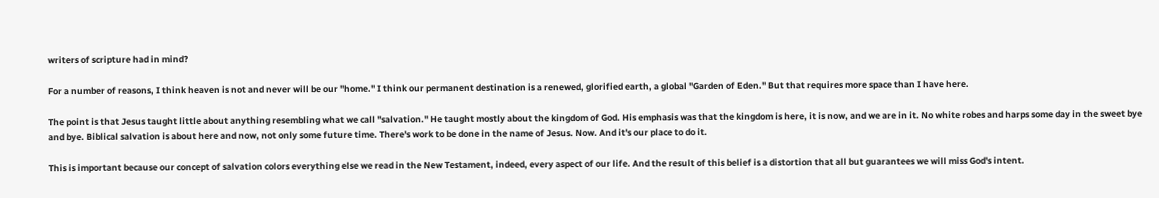writers of scripture had in mind?

For a number of reasons, I think heaven is not and never will be our "home." I think our permanent destination is a renewed, glorified earth, a global "Garden of Eden." But that requires more space than I have here.

The point is that Jesus taught little about anything resembling what we call "salvation." He taught mostly about the kingdom of God. His emphasis was that the kingdom is here, it is now, and we are in it. No white robes and harps some day in the sweet bye and bye. Biblical salvation is about here and now, not only some future time. There's work to be done in the name of Jesus. Now. And it's our place to do it.

This is important because our concept of salvation colors everything else we read in the New Testament, indeed, every aspect of our life. And the result of this belief is a distortion that all but guarantees we will miss God's intent.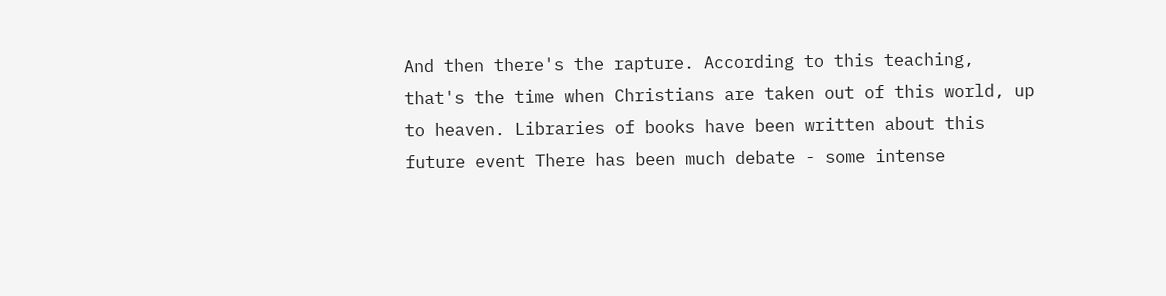And then there's the rapture. According to this teaching, that's the time when Christians are taken out of this world, up to heaven. Libraries of books have been written about this future event There has been much debate - some intense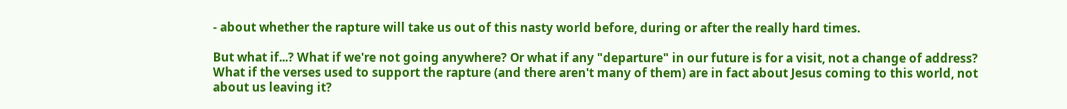- about whether the rapture will take us out of this nasty world before, during or after the really hard times.

But what if...? What if we're not going anywhere? Or what if any "departure" in our future is for a visit, not a change of address? What if the verses used to support the rapture (and there aren't many of them) are in fact about Jesus coming to this world, not about us leaving it?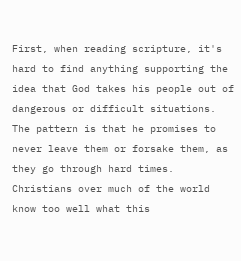First, when reading scripture, it's hard to find anything supporting the idea that God takes his people out of dangerous or difficult situations. The pattern is that he promises to never leave them or forsake them, as they go through hard times. Christians over much of the world know too well what this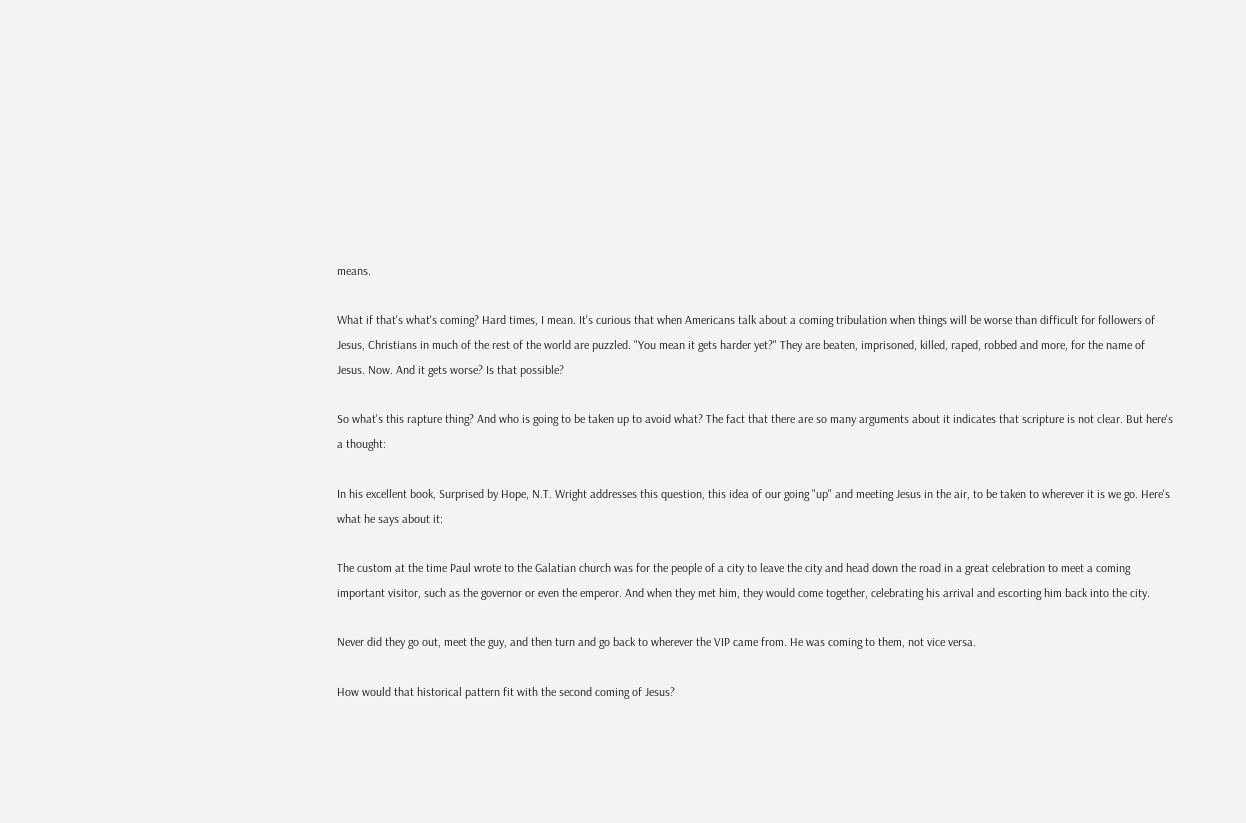means.

What if that's what's coming? Hard times, I mean. It's curious that when Americans talk about a coming tribulation when things will be worse than difficult for followers of Jesus, Christians in much of the rest of the world are puzzled. "You mean it gets harder yet?" They are beaten, imprisoned, killed, raped, robbed and more, for the name of Jesus. Now. And it gets worse? Is that possible?

So what's this rapture thing? And who is going to be taken up to avoid what? The fact that there are so many arguments about it indicates that scripture is not clear. But here's a thought:

In his excellent book, Surprised by Hope, N.T. Wright addresses this question, this idea of our going "up" and meeting Jesus in the air, to be taken to wherever it is we go. Here's what he says about it:

The custom at the time Paul wrote to the Galatian church was for the people of a city to leave the city and head down the road in a great celebration to meet a coming important visitor, such as the governor or even the emperor. And when they met him, they would come together, celebrating his arrival and escorting him back into the city.

Never did they go out, meet the guy, and then turn and go back to wherever the VIP came from. He was coming to them, not vice versa.

How would that historical pattern fit with the second coming of Jesus?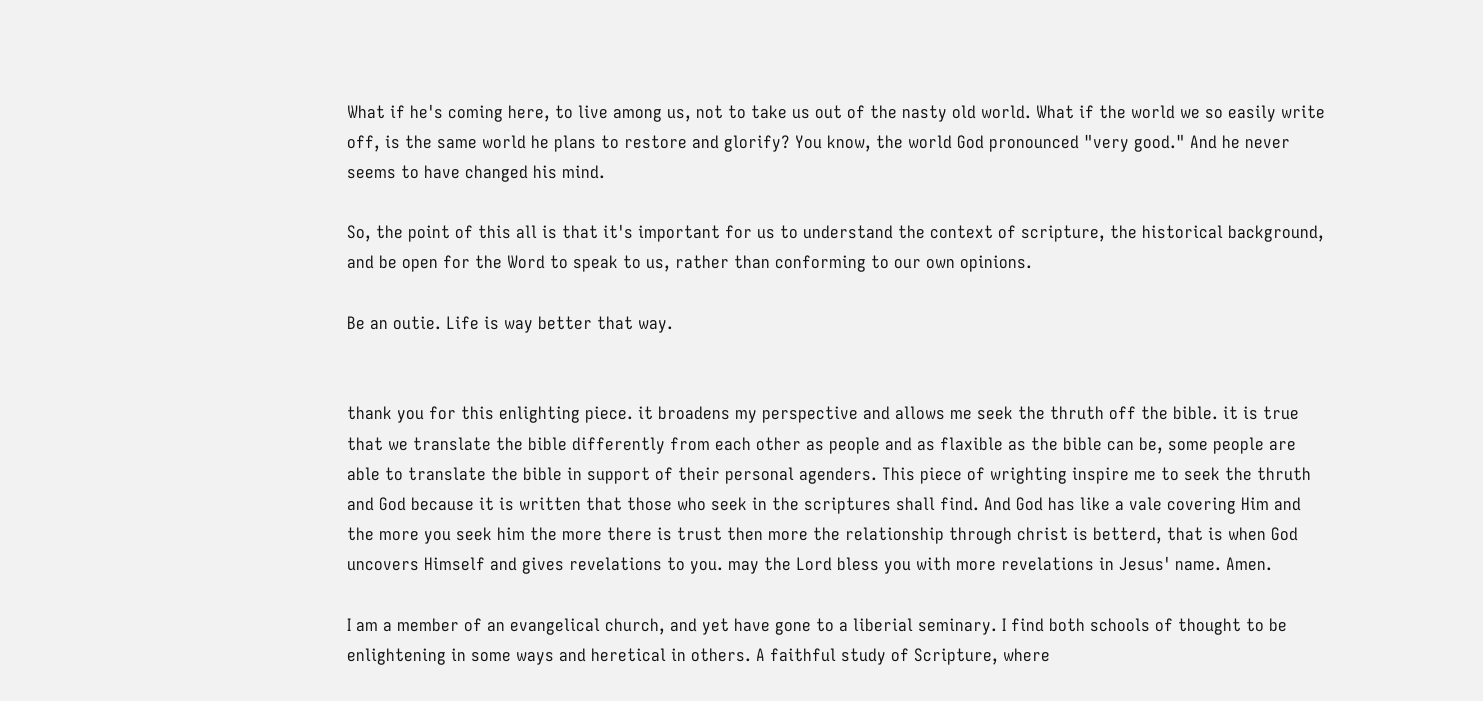What if he's coming here, to live among us, not to take us out of the nasty old world. What if the world we so easily write off, is the same world he plans to restore and glorify? You know, the world God pronounced "very good." And he never seems to have changed his mind.

So, the point of this all is that it's important for us to understand the context of scripture, the historical background, and be open for the Word to speak to us, rather than conforming to our own opinions.

Be an outie. Life is way better that way.


thank you for this enlighting piece. it broadens my perspective and allows me seek the thruth off the bible. it is true that we translate the bible differently from each other as people and as flaxible as the bible can be, some people are able to translate the bible in support of their personal agenders. This piece of wrighting inspire me to seek the thruth and God because it is written that those who seek in the scriptures shall find. And God has like a vale covering Him and the more you seek him the more there is trust then more the relationship through christ is betterd, that is when God uncovers Himself and gives revelations to you. may the Lord bless you with more revelations in Jesus' name. Amen.

I am a member of an evangelical church, and yet have gone to a liberial seminary. I find both schools of thought to be enlightening in some ways and heretical in others. A faithful study of Scripture, where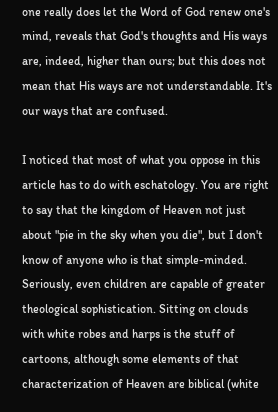one really does let the Word of God renew one's mind, reveals that God's thoughts and His ways are, indeed, higher than ours; but this does not mean that His ways are not understandable. It's our ways that are confused.

I noticed that most of what you oppose in this article has to do with eschatology. You are right to say that the kingdom of Heaven not just about "pie in the sky when you die", but I don't know of anyone who is that simple-minded. Seriously, even children are capable of greater theological sophistication. Sitting on clouds with white robes and harps is the stuff of cartoons, although some elements of that characterization of Heaven are biblical (white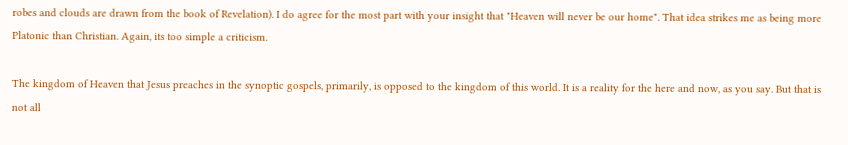robes and clouds are drawn from the book of Revelation). I do agree for the most part with your insight that "Heaven will never be our home". That idea strikes me as being more Platonic than Christian. Again, its too simple a criticism.

The kingdom of Heaven that Jesus preaches in the synoptic gospels, primarily, is opposed to the kingdom of this world. It is a reality for the here and now, as you say. But that is not all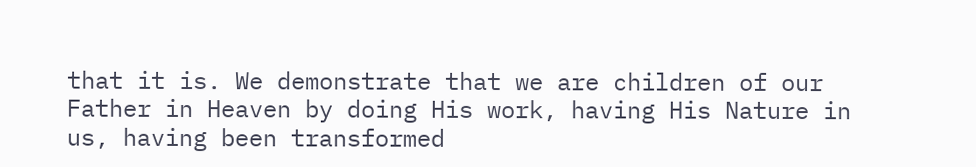that it is. We demonstrate that we are children of our Father in Heaven by doing His work, having His Nature in us, having been transformed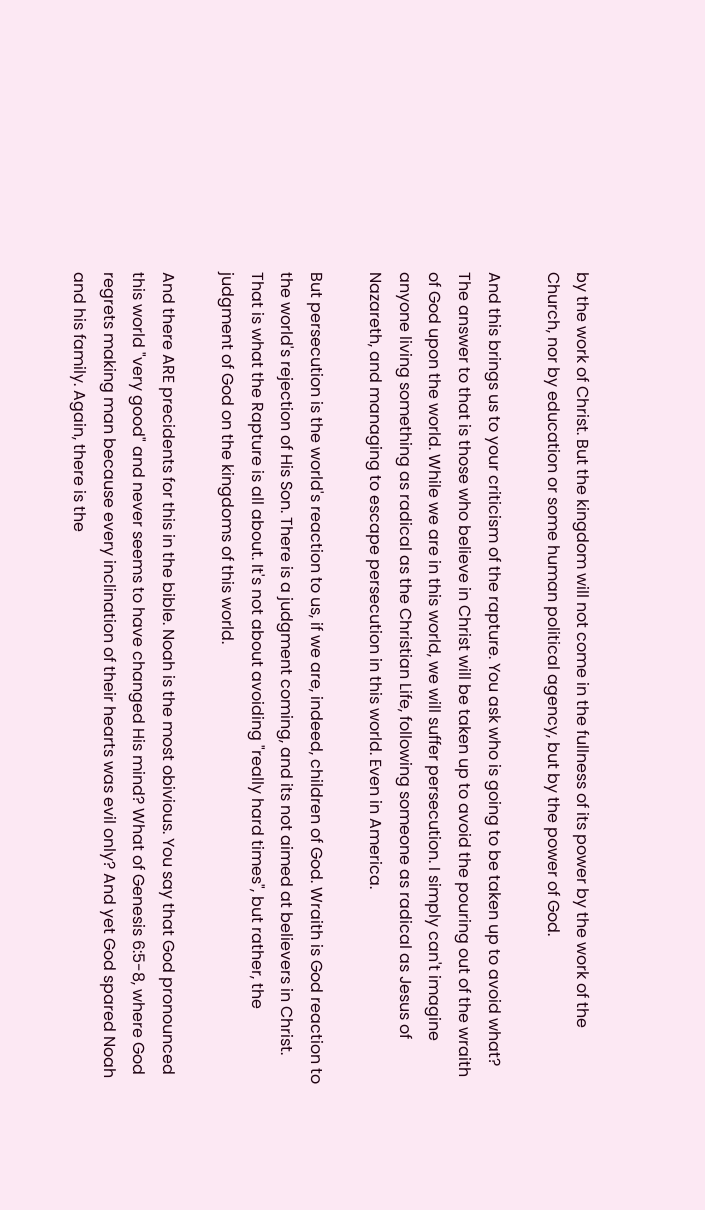by the work of Christ. But the kingdom will not come in the fullness of its power by the work of the Church, nor by education or some human political agency, but by the power of God.

And this brings us to your criticism of the rapture. You ask who is going to be taken up to avoid what? The answer to that is those who believe in Christ will be taken up to avoid the pouring out of the wraith of God upon the world. While we are in this world, we will suffer persecution. I simply can't imagine anyone living something as radical as the Christian Life, following someone as radical as Jesus of Nazareth, and managing to escape persecution in this world. Even in America.

But persecution is the world's reaction to us, if we are, indeed, children of God. Wraith is God reaction to the world's rejection of His Son. There is a judgment coming, and its not aimed at believers in Christ. That is what the Rapture is all about. It's not about avoiding "really hard times", but rather, the judgment of God on the kingdoms of this world.

And there ARE precidents for this in the bible. Noah is the most obivious. You say that God pronounced this world "very good" and never seems to have changed His mind? What of Genesis 6:5-8, where God regrets making man because every inclination of their hearts was evil only? And yet God spared Noah and his family. Again, there is the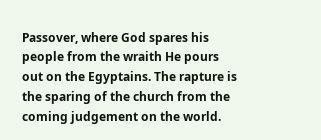Passover, where God spares his people from the wraith He pours out on the Egyptains. The rapture is the sparing of the church from the coming judgement on the world.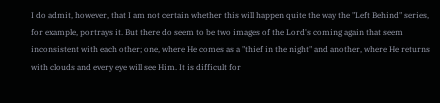I do admit, however, that I am not certain whether this will happen quite the way the "Left Behind" series, for example, portrays it. But there do seem to be two images of the Lord's coming again that seem inconsistent with each other; one, where He comes as a "thief in the night" and another, where He returns with clouds and every eye will see Him. It is difficult for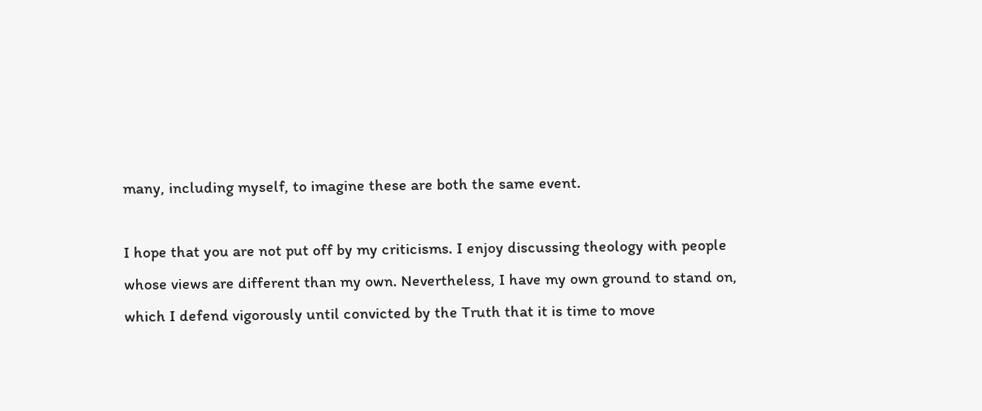many, including myself, to imagine these are both the same event.

I hope that you are not put off by my criticisms. I enjoy discussing theology with people whose views are different than my own. Nevertheless, I have my own ground to stand on, which I defend vigorously until convicted by the Truth that it is time to move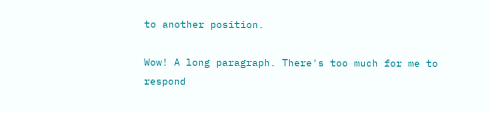to another position.

Wow! A long paragraph. There's too much for me to respond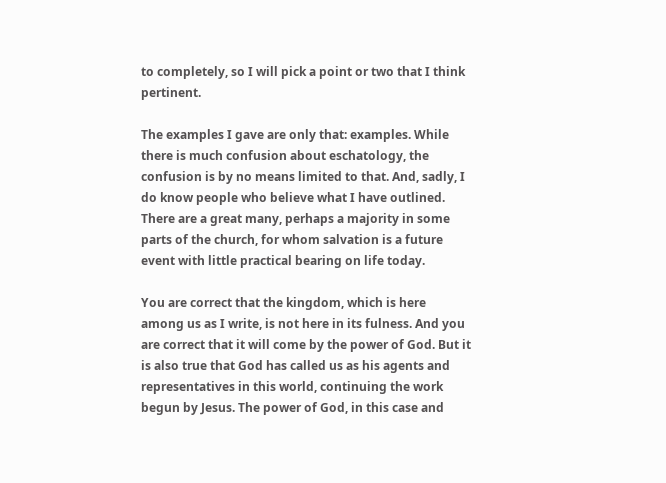to completely, so I will pick a point or two that I think pertinent.

The examples I gave are only that: examples. While there is much confusion about eschatology, the confusion is by no means limited to that. And, sadly, I do know people who believe what I have outlined. There are a great many, perhaps a majority in some parts of the church, for whom salvation is a future event with little practical bearing on life today.

You are correct that the kingdom, which is here among us as I write, is not here in its fulness. And you are correct that it will come by the power of God. But it is also true that God has called us as his agents and representatives in this world, continuing the work begun by Jesus. The power of God, in this case and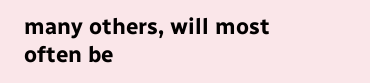many others, will most often be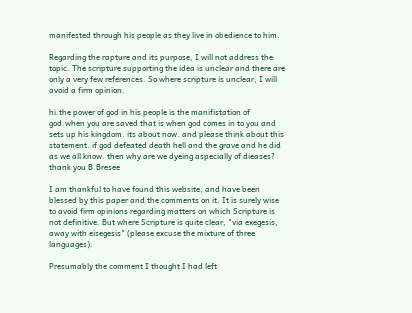manifested through his people as they live in obedience to him.

Regarding the rapture and its purpose, I will not address the topic. The scripture supporting the idea is unclear and there are only a very few references. So where scripture is unclear, I will avoid a firm opinion.

hi.the power of god in his people is the manifistation of god.when you are saved that is when god comes in to you and sets up his kingdom. its about now. and please think about this statement. if god defeated death hell and the grave and he did as we all know. then why are we dyeing aspecially of dieases? thank you B.Bresee

I am thankful to have found this website, and have been blessed by this paper and the comments on it. It is surely wise to avoid firm opinions regarding matters on which Scripture is not definitive. But where Scripture is quite clear, "via exegesis, away with eisegesis" (please excuse the mixture of three languages).

Presumably the comment I thought I had left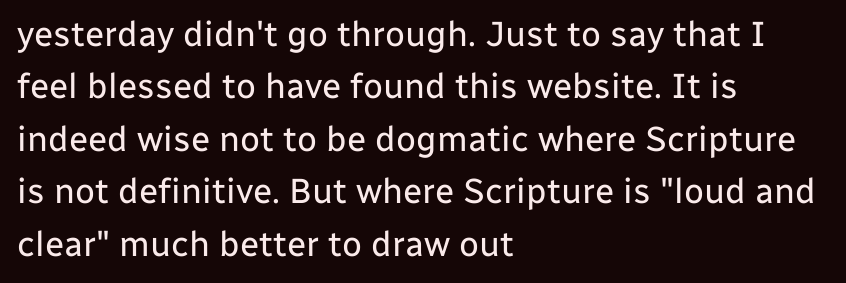yesterday didn't go through. Just to say that I feel blessed to have found this website. It is indeed wise not to be dogmatic where Scripture is not definitive. But where Scripture is "loud and clear" much better to draw out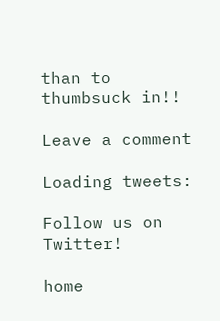than to thumbsuck in!!

Leave a comment

Loading tweets:

Follow us on Twitter!

home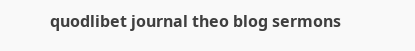quodlibet journal theo blog sermons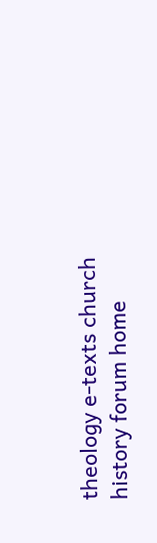theology e-texts church history forum home